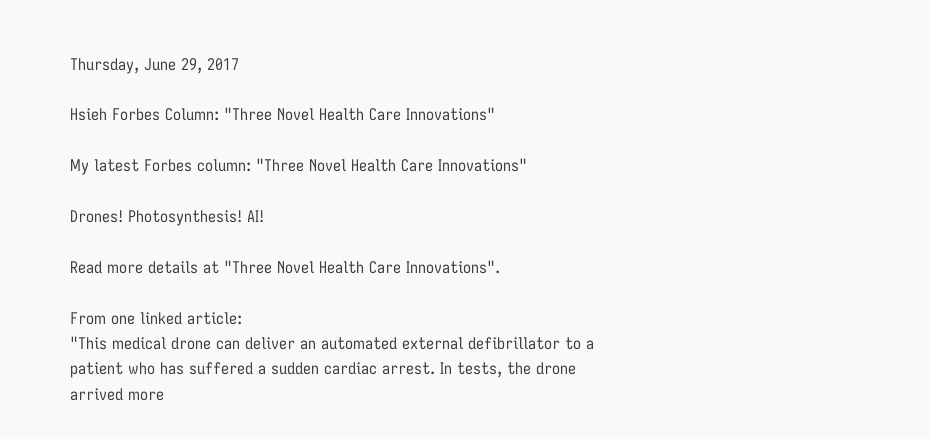Thursday, June 29, 2017

Hsieh Forbes Column: "Three Novel Health Care Innovations"

My latest Forbes column: "Three Novel Health Care Innovations"

Drones! Photosynthesis! AI!

Read more details at "Three Novel Health Care Innovations".

From one linked article:
"This medical drone can deliver an automated external defibrillator to a patient who has suffered a sudden cardiac arrest. In tests, the drone arrived more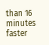than 16 minutes faster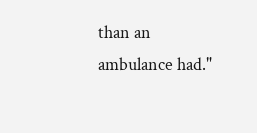than an ambulance had."